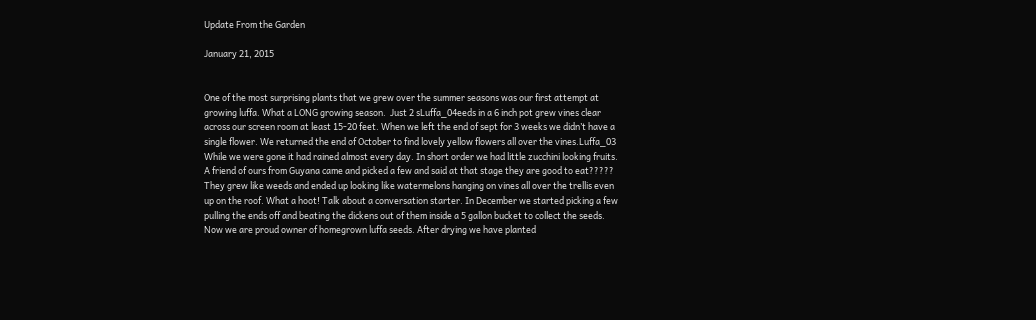Update From the Garden

January 21, 2015


One of the most surprising plants that we grew over the summer seasons was our first attempt at growing luffa. What a LONG growing season.  Just 2 sLuffa_04eeds in a 6 inch pot grew vines clear across our screen room at least 15-20 feet. When we left the end of sept for 3 weeks we didn’t have a single flower. We returned the end of October to find lovely yellow flowers all over the vines.Luffa_03 While we were gone it had rained almost every day. In short order we had little zucchini looking fruits. A friend of ours from Guyana came and picked a few and said at that stage they are good to eat????? They grew like weeds and ended up looking like watermelons hanging on vines all over the trellis even up on the roof. What a hoot! Talk about a conversation starter. In December we started picking a few pulling the ends off and beating the dickens out of them inside a 5 gallon bucket to collect the seeds. Now we are proud owner of homegrown luffa seeds. After drying we have planted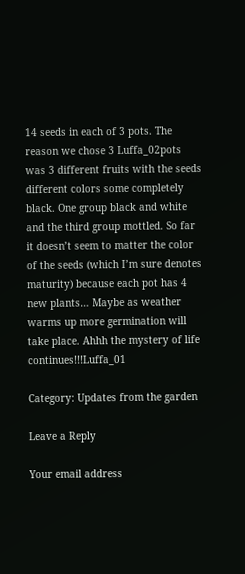14 seeds in each of 3 pots. The reason we chose 3 Luffa_02pots was 3 different fruits with the seeds different colors some completely black. One group black and white and the third group mottled. So far it doesn’t seem to matter the color of the seeds (which I’m sure denotes maturity) because each pot has 4 new plants… Maybe as weather warms up more germination will take place. Ahhh the mystery of life continues!!!Luffa_01

Category: Updates from the garden

Leave a Reply

Your email address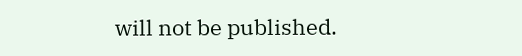will not be published.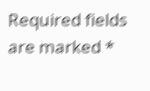Required fields are marked *